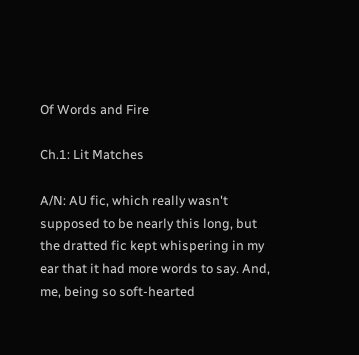Of Words and Fire

Ch.1: Lit Matches

A/N: AU fic, which really wasn't supposed to be nearly this long, but the dratted fic kept whispering in my ear that it had more words to say. And, me, being so soft-hearted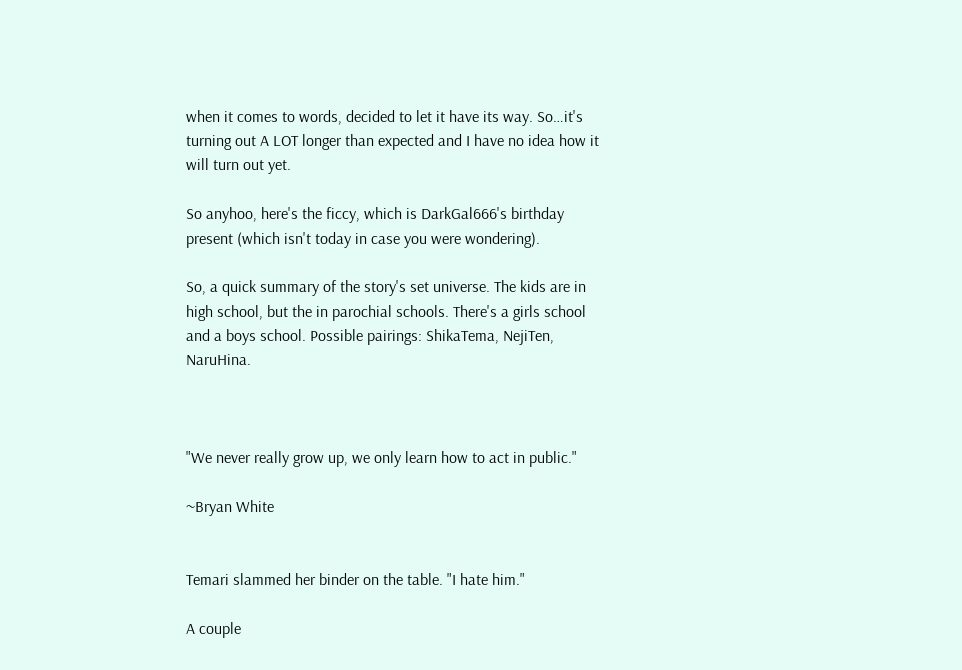when it comes to words, decided to let it have its way. So…it's turning out A LOT longer than expected and I have no idea how it will turn out yet.

So anyhoo, here's the ficcy, which is DarkGal666's birthday present (which isn't today in case you were wondering).

So, a quick summary of the story's set universe. The kids are in high school, but the in parochial schools. There's a girls school and a boys school. Possible pairings: ShikaTema, NejiTen, NaruHina.



"We never really grow up, we only learn how to act in public."

~Bryan White


Temari slammed her binder on the table. "I hate him."

A couple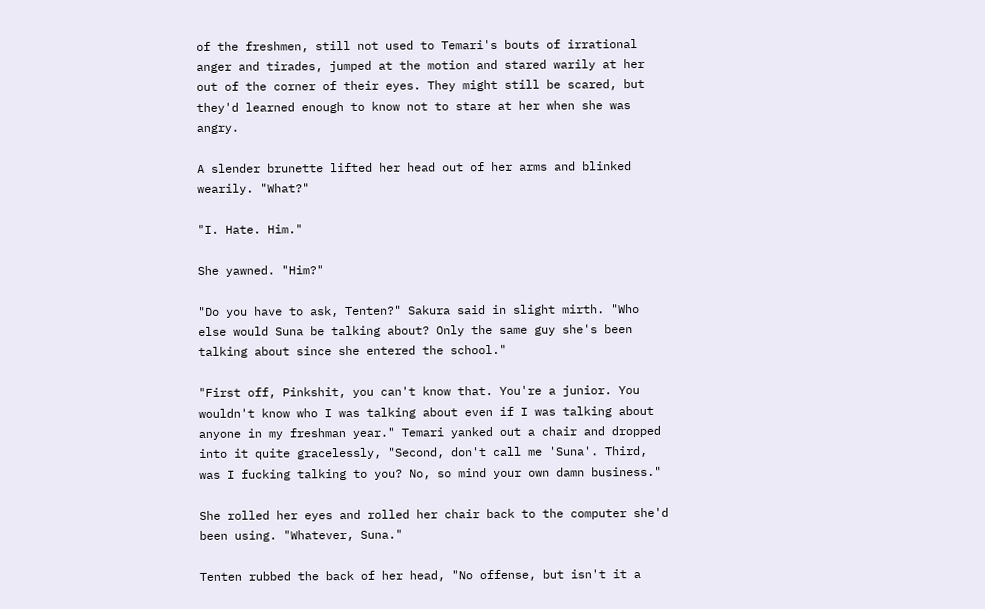of the freshmen, still not used to Temari's bouts of irrational anger and tirades, jumped at the motion and stared warily at her out of the corner of their eyes. They might still be scared, but they'd learned enough to know not to stare at her when she was angry.

A slender brunette lifted her head out of her arms and blinked wearily. "What?"

"I. Hate. Him."

She yawned. "Him?"

"Do you have to ask, Tenten?" Sakura said in slight mirth. "Who else would Suna be talking about? Only the same guy she's been talking about since she entered the school."

"First off, Pinkshit, you can't know that. You're a junior. You wouldn't know who I was talking about even if I was talking about anyone in my freshman year." Temari yanked out a chair and dropped into it quite gracelessly, "Second, don't call me 'Suna'. Third, was I fucking talking to you? No, so mind your own damn business."

She rolled her eyes and rolled her chair back to the computer she'd been using. "Whatever, Suna."

Tenten rubbed the back of her head, "No offense, but isn't it a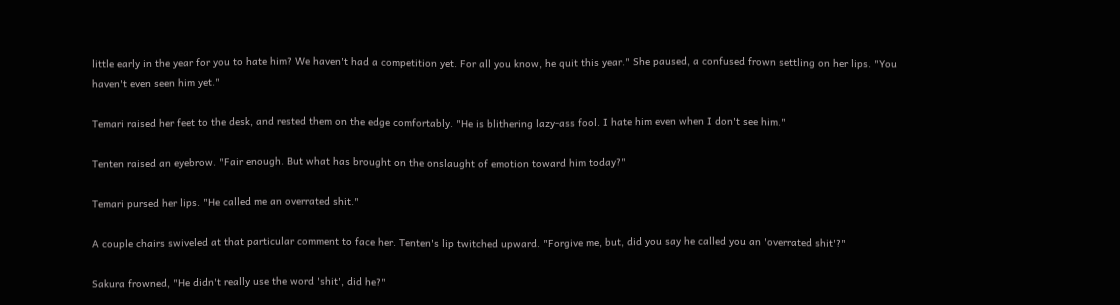little early in the year for you to hate him? We haven't had a competition yet. For all you know, he quit this year." She paused, a confused frown settling on her lips. "You haven't even seen him yet."

Temari raised her feet to the desk, and rested them on the edge comfortably. "He is blithering lazy-ass fool. I hate him even when I don't see him."

Tenten raised an eyebrow. "Fair enough. But what has brought on the onslaught of emotion toward him today?"

Temari pursed her lips. "He called me an overrated shit."

A couple chairs swiveled at that particular comment to face her. Tenten's lip twitched upward. "Forgive me, but, did you say he called you an 'overrated shit'?"

Sakura frowned, "He didn't really use the word 'shit', did he?"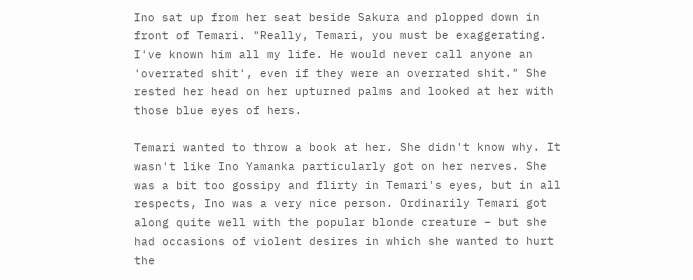Ino sat up from her seat beside Sakura and plopped down in front of Temari. "Really, Temari, you must be exaggerating. I've known him all my life. He would never call anyone an 'overrated shit', even if they were an overrated shit." She rested her head on her upturned palms and looked at her with those blue eyes of hers.

Temari wanted to throw a book at her. She didn't know why. It wasn't like Ino Yamanka particularly got on her nerves. She was a bit too gossipy and flirty in Temari's eyes, but in all respects, Ino was a very nice person. Ordinarily Temari got along quite well with the popular blonde creature – but she had occasions of violent desires in which she wanted to hurt the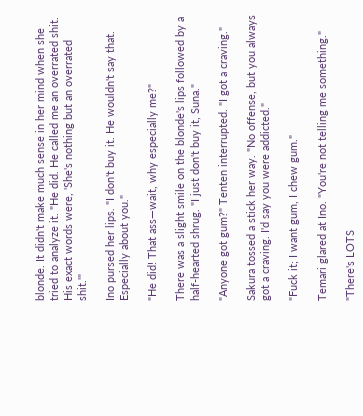blonde. It didn't make much sense in her mind when she tried to analyze it. "He did. He called me an overrated shit. His exact words were, 'She's nothing but an overrated shit.'"

Ino pursed her lips. "I don't buy it. He wouldn't say that. Especially about you."

"He did! That ass—wait, why especially me?"

There was a slight smile on the blonde's lips followed by a half-hearted shrug. "I just don't buy it, Suna."

"Anyone got gum?" Tenten interrupted. "I got a craving."

Sakura tossed a stick her way. "No offense, but you always got a craving. I'd say you were addicted."

"Fuck it; I want gum, I chew gum."

Temari glared at Ino. "You're not telling me something."

"There's LOTS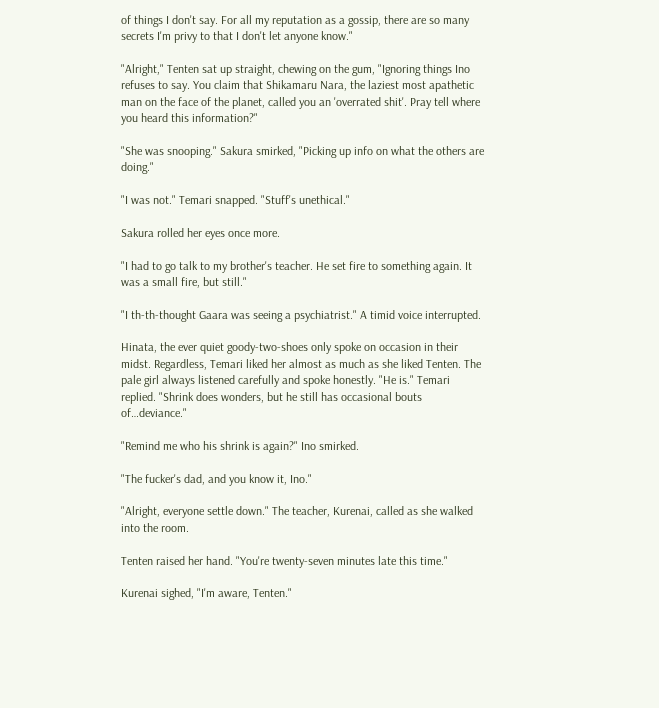of things I don't say. For all my reputation as a gossip, there are so many secrets I'm privy to that I don't let anyone know."

"Alright," Tenten sat up straight, chewing on the gum, "Ignoring things Ino refuses to say. You claim that Shikamaru Nara, the laziest most apathetic man on the face of the planet, called you an 'overrated shit'. Pray tell where you heard this information?"

"She was snooping." Sakura smirked, "Picking up info on what the others are doing."

"I was not." Temari snapped. "Stuff's unethical."

Sakura rolled her eyes once more.

"I had to go talk to my brother's teacher. He set fire to something again. It was a small fire, but still."

"I th-th-thought Gaara was seeing a psychiatrist." A timid voice interrupted.

Hinata, the ever quiet goody-two-shoes only spoke on occasion in their midst. Regardless, Temari liked her almost as much as she liked Tenten. The pale girl always listened carefully and spoke honestly. "He is." Temari replied. "Shrink does wonders, but he still has occasional bouts of…deviance."

"Remind me who his shrink is again?" Ino smirked.

"The fucker's dad, and you know it, Ino."

"Alright, everyone settle down." The teacher, Kurenai, called as she walked into the room.

Tenten raised her hand. "You're twenty-seven minutes late this time."

Kurenai sighed, "I'm aware, Tenten."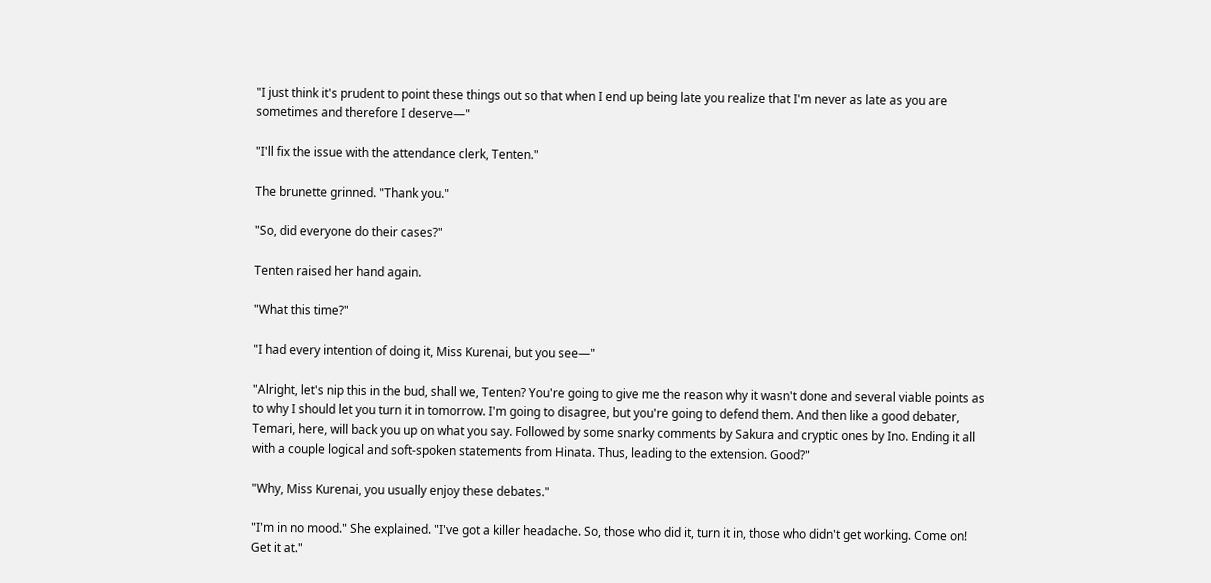"I just think it's prudent to point these things out so that when I end up being late you realize that I'm never as late as you are sometimes and therefore I deserve—"

"I'll fix the issue with the attendance clerk, Tenten."

The brunette grinned. "Thank you."

"So, did everyone do their cases?"

Tenten raised her hand again.

"What this time?"

"I had every intention of doing it, Miss Kurenai, but you see—"

"Alright, let's nip this in the bud, shall we, Tenten? You're going to give me the reason why it wasn't done and several viable points as to why I should let you turn it in tomorrow. I'm going to disagree, but you're going to defend them. And then like a good debater, Temari, here, will back you up on what you say. Followed by some snarky comments by Sakura and cryptic ones by Ino. Ending it all with a couple logical and soft-spoken statements from Hinata. Thus, leading to the extension. Good?"

"Why, Miss Kurenai, you usually enjoy these debates."

"I'm in no mood." She explained. "I've got a killer headache. So, those who did it, turn it in, those who didn't get working. Come on! Get it at."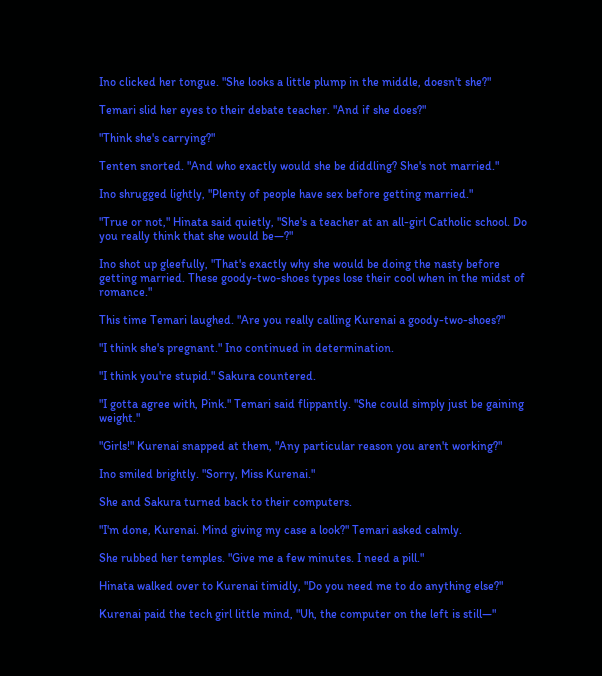Ino clicked her tongue. "She looks a little plump in the middle, doesn't she?"

Temari slid her eyes to their debate teacher. "And if she does?"

"Think she's carrying?"

Tenten snorted. "And who exactly would she be diddling? She's not married."

Ino shrugged lightly, "Plenty of people have sex before getting married."

"True or not," Hinata said quietly, "She's a teacher at an all-girl Catholic school. Do you really think that she would be—?"

Ino shot up gleefully, "That's exactly why she would be doing the nasty before getting married. These goody-two-shoes types lose their cool when in the midst of romance."

This time Temari laughed. "Are you really calling Kurenai a goody-two-shoes?"

"I think she's pregnant." Ino continued in determination.

"I think you're stupid." Sakura countered.

"I gotta agree with, Pink." Temari said flippantly. "She could simply just be gaining weight."

"Girls!" Kurenai snapped at them, "Any particular reason you aren't working?"

Ino smiled brightly. "Sorry, Miss Kurenai."

She and Sakura turned back to their computers.

"I'm done, Kurenai. Mind giving my case a look?" Temari asked calmly.

She rubbed her temples. "Give me a few minutes. I need a pill."

Hinata walked over to Kurenai timidly, "Do you need me to do anything else?"

Kurenai paid the tech girl little mind, "Uh, the computer on the left is still—"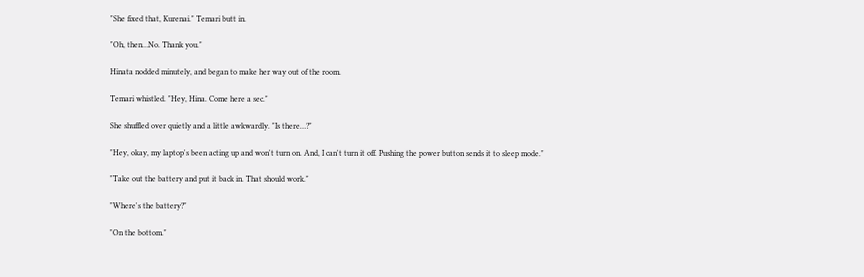"She fixed that, Kurenai." Temari butt in.

"Oh, then…No. Thank you."

Hinata nodded minutely, and began to make her way out of the room.

Temari whistled. "Hey, Hina. Come here a sec."

She shuffled over quietly and a little awkwardly. "Is there…?"

"Hey, okay, my laptop's been acting up and won't turn on. And, I can't turn it off. Pushing the power button sends it to sleep mode."

"Take out the battery and put it back in. That should work."

"Where's the battery?"

"On the bottom."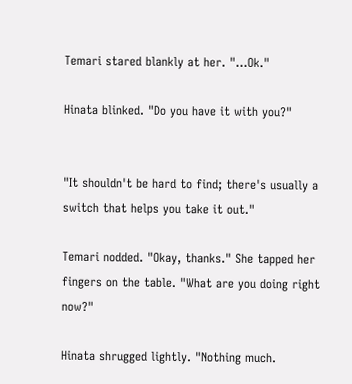Temari stared blankly at her. "…Ok."

Hinata blinked. "Do you have it with you?"


"It shouldn't be hard to find; there's usually a switch that helps you take it out."

Temari nodded. "Okay, thanks." She tapped her fingers on the table. "What are you doing right now?"

Hinata shrugged lightly. "Nothing much.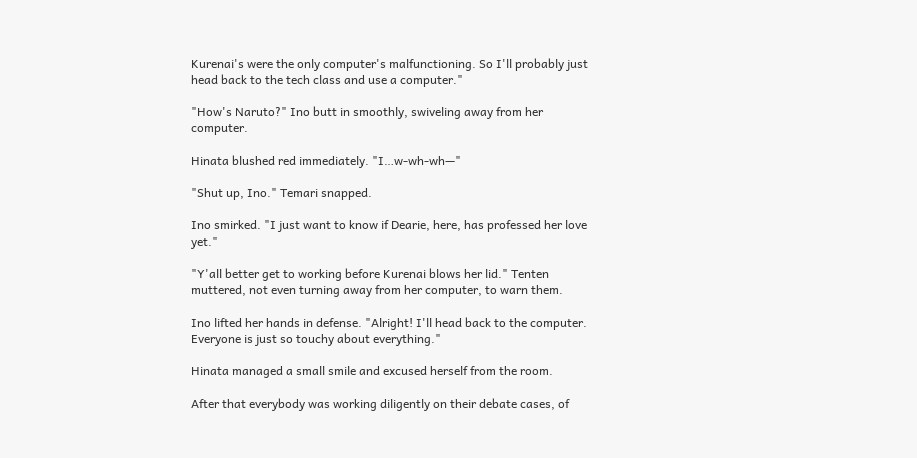Kurenai's were the only computer's malfunctioning. So I'll probably just head back to the tech class and use a computer."

"How's Naruto?" Ino butt in smoothly, swiveling away from her computer.

Hinata blushed red immediately. "I…w-wh-wh—"

"Shut up, Ino." Temari snapped.

Ino smirked. "I just want to know if Dearie, here, has professed her love yet."

"Y'all better get to working before Kurenai blows her lid." Tenten muttered, not even turning away from her computer, to warn them.

Ino lifted her hands in defense. "Alright! I'll head back to the computer. Everyone is just so touchy about everything."

Hinata managed a small smile and excused herself from the room.

After that everybody was working diligently on their debate cases, of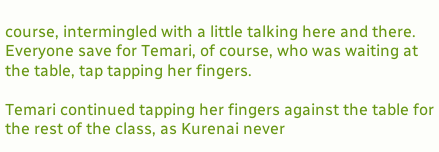course, intermingled with a little talking here and there. Everyone save for Temari, of course, who was waiting at the table, tap tapping her fingers.

Temari continued tapping her fingers against the table for the rest of the class, as Kurenai never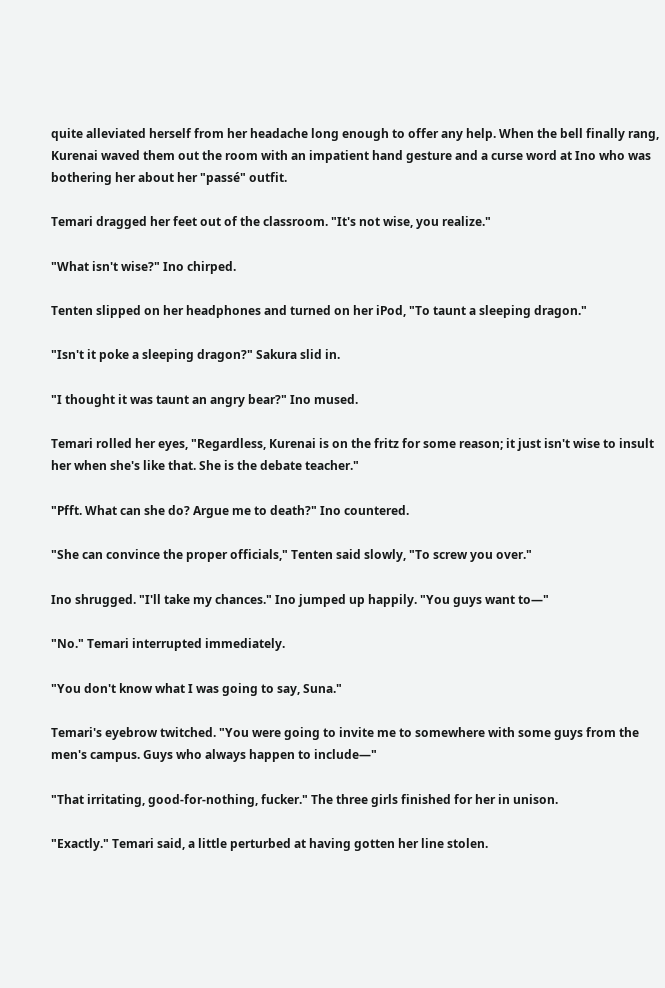quite alleviated herself from her headache long enough to offer any help. When the bell finally rang, Kurenai waved them out the room with an impatient hand gesture and a curse word at Ino who was bothering her about her "passé" outfit.

Temari dragged her feet out of the classroom. "It's not wise, you realize."

"What isn't wise?" Ino chirped.

Tenten slipped on her headphones and turned on her iPod, "To taunt a sleeping dragon."

"Isn't it poke a sleeping dragon?" Sakura slid in.

"I thought it was taunt an angry bear?" Ino mused.

Temari rolled her eyes, "Regardless, Kurenai is on the fritz for some reason; it just isn't wise to insult her when she's like that. She is the debate teacher."

"Pfft. What can she do? Argue me to death?" Ino countered.

"She can convince the proper officials," Tenten said slowly, "To screw you over."

Ino shrugged. "I'll take my chances." Ino jumped up happily. "You guys want to—"

"No." Temari interrupted immediately.

"You don't know what I was going to say, Suna."

Temari's eyebrow twitched. "You were going to invite me to somewhere with some guys from the men's campus. Guys who always happen to include—"

"That irritating, good-for-nothing, fucker." The three girls finished for her in unison.

"Exactly." Temari said, a little perturbed at having gotten her line stolen.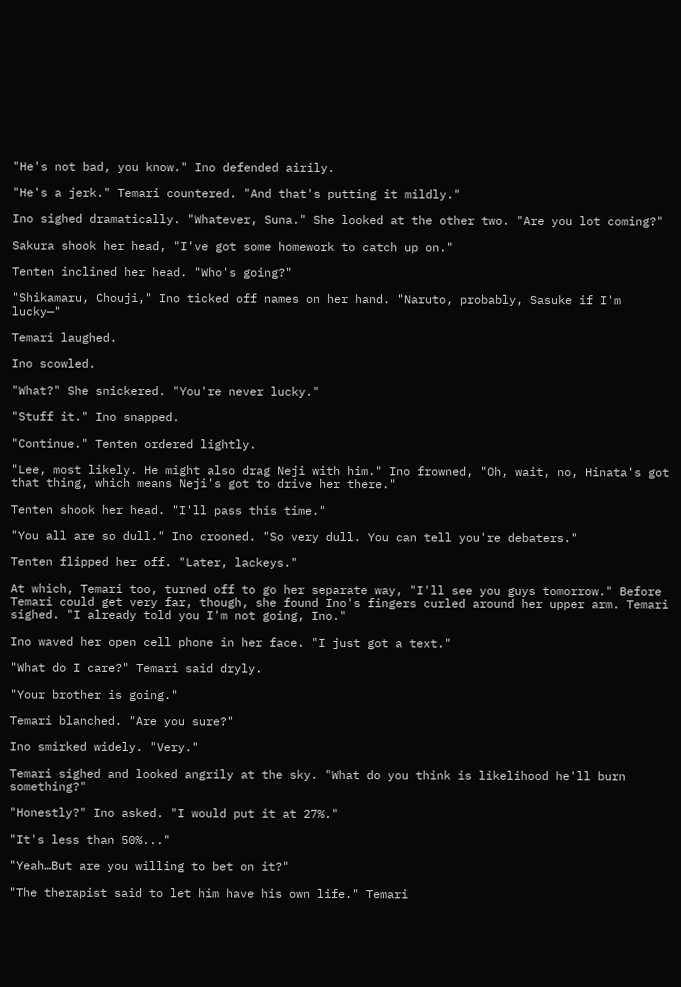"He's not bad, you know." Ino defended airily.

"He's a jerk." Temari countered. "And that's putting it mildly."

Ino sighed dramatically. "Whatever, Suna." She looked at the other two. "Are you lot coming?"

Sakura shook her head, "I've got some homework to catch up on."

Tenten inclined her head. "Who's going?"

"Shikamaru, Chouji," Ino ticked off names on her hand. "Naruto, probably, Sasuke if I'm lucky—"

Temari laughed.

Ino scowled.

"What?" She snickered. "You're never lucky."

"Stuff it." Ino snapped.

"Continue." Tenten ordered lightly.

"Lee, most likely. He might also drag Neji with him." Ino frowned, "Oh, wait, no, Hinata's got that thing, which means Neji's got to drive her there."

Tenten shook her head. "I'll pass this time."

"You all are so dull." Ino crooned. "So very dull. You can tell you're debaters."

Tenten flipped her off. "Later, lackeys."

At which, Temari too, turned off to go her separate way, "I'll see you guys tomorrow." Before Temari could get very far, though, she found Ino's fingers curled around her upper arm. Temari sighed. "I already told you I'm not going, Ino."

Ino waved her open cell phone in her face. "I just got a text."

"What do I care?" Temari said dryly.

"Your brother is going."

Temari blanched. "Are you sure?"

Ino smirked widely. "Very."

Temari sighed and looked angrily at the sky. "What do you think is likelihood he'll burn something?"

"Honestly?" Ino asked. "I would put it at 27%."

"It's less than 50%..."

"Yeah…But are you willing to bet on it?"

"The therapist said to let him have his own life." Temari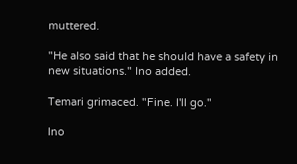muttered.

"He also said that he should have a safety in new situations." Ino added.

Temari grimaced. "Fine. I'll go."

Ino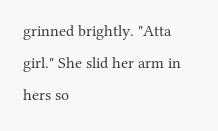grinned brightly. "Atta girl." She slid her arm in hers so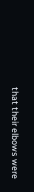that their elbows were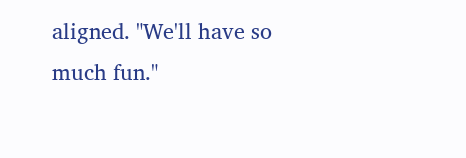aligned. "We'll have so much fun."